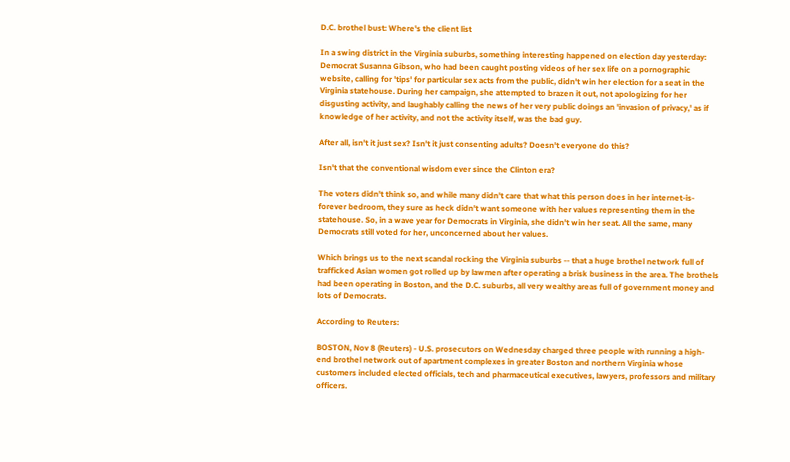D.C. brothel bust: Where's the client list

In a swing district in the Virginia suburbs, something interesting happened on election day yesterday: Democrat Susanna Gibson, who had been caught posting videos of her sex life on a pornographic website, calling for 'tips' for particular sex acts from the public, didn't win her election for a seat in the Virginia statehouse. During her campaign, she attempted to brazen it out, not apologizing for her disgusting activity, and laughably calling the news of her very public doings an 'invasion of privacy,' as if knowledge of her activity, and not the activity itself, was the bad guy.

After all, isn't it just sex? Isn't it just consenting adults? Doesn't everyone do this?

Isn't that the conventional wisdom ever since the Clinton era?

The voters didn't think so, and while many didn't care that what this person does in her internet-is-forever bedroom, they sure as heck didn't want someone with her values representing them in the statehouse. So, in a wave year for Democrats in Virginia, she didn't win her seat. All the same, many Democrats still voted for her, unconcerned about her values.

Which brings us to the next scandal rocking the Virginia suburbs -- that a huge brothel network full of trafficked Asian women got rolled up by lawmen after operating a brisk business in the area. The brothels had been operating in Boston, and the D.C. suburbs, all very wealthy areas full of government money and lots of Democrats.

According to Reuters:

BOSTON, Nov 8 (Reuters) - U.S. prosecutors on Wednesday charged three people with running a high-end brothel network out of apartment complexes in greater Boston and northern Virginia whose customers included elected officials, tech and pharmaceutical executives, lawyers, professors and military officers.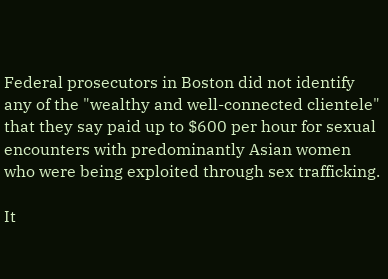Federal prosecutors in Boston did not identify any of the "wealthy and well-connected clientele" that they say paid up to $600 per hour for sexual encounters with predominantly Asian women who were being exploited through sex trafficking.

It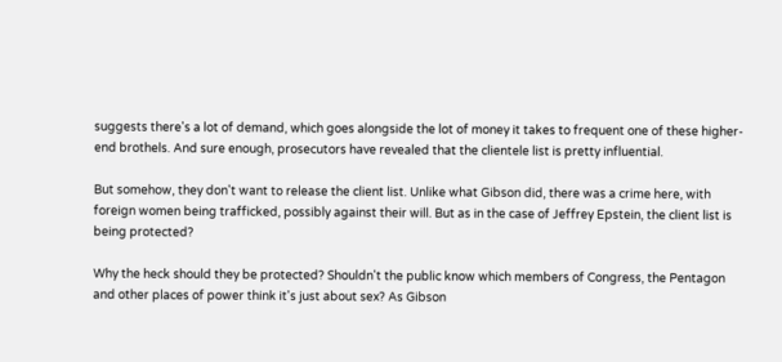suggests there's a lot of demand, which goes alongside the lot of money it takes to frequent one of these higher-end brothels. And sure enough, prosecutors have revealed that the clientele list is pretty influential.

But somehow, they don't want to release the client list. Unlike what Gibson did, there was a crime here, with foreign women being trafficked, possibly against their will. But as in the case of Jeffrey Epstein, the client list is being protected?

Why the heck should they be protected? Shouldn't the public know which members of Congress, the Pentagon and other places of power think it's just about sex? As Gibson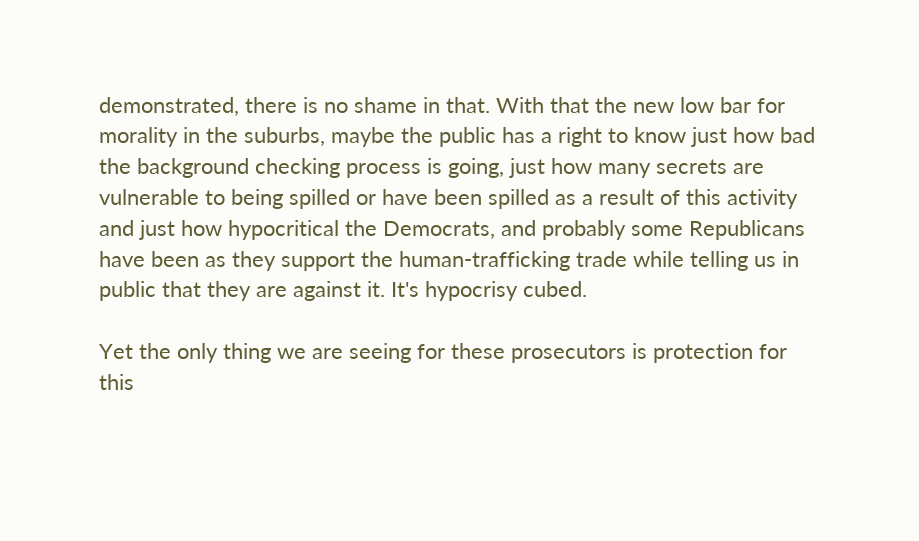demonstrated, there is no shame in that. With that the new low bar for morality in the suburbs, maybe the public has a right to know just how bad the background checking process is going, just how many secrets are vulnerable to being spilled or have been spilled as a result of this activity and just how hypocritical the Democrats, and probably some Republicans have been as they support the human-trafficking trade while telling us in public that they are against it. It's hypocrisy cubed.

Yet the only thing we are seeing for these prosecutors is protection for this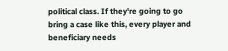political class. If they're going to go bring a case like this, every player and beneficiary needs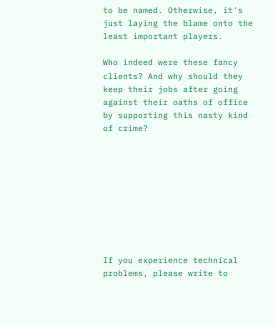to be named. Otherwise, it's just laying the blame onto the least important players.

Who indeed were these fancy clients? And why should they keep their jobs after going against their oaths of office by supporting this nasty kind of crime?









If you experience technical problems, please write to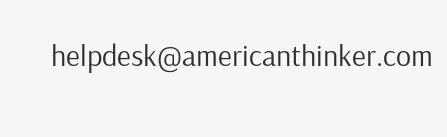helpdesk@americanthinker.com